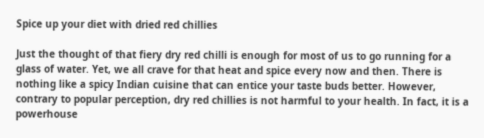Spice up your diet with dried red chillies

Just the thought of that fiery dry red chilli is enough for most of us to go running for a glass of water. Yet, we all crave for that heat and spice every now and then. There is nothing like a spicy Indian cuisine that can entice your taste buds better. However, contrary to popular perception, dry red chillies is not harmful to your health. In fact, it is a powerhouse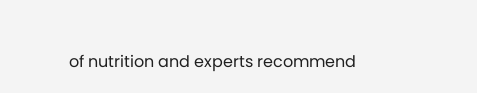of nutrition and experts recommend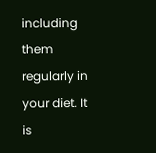including them regularly in your diet. It is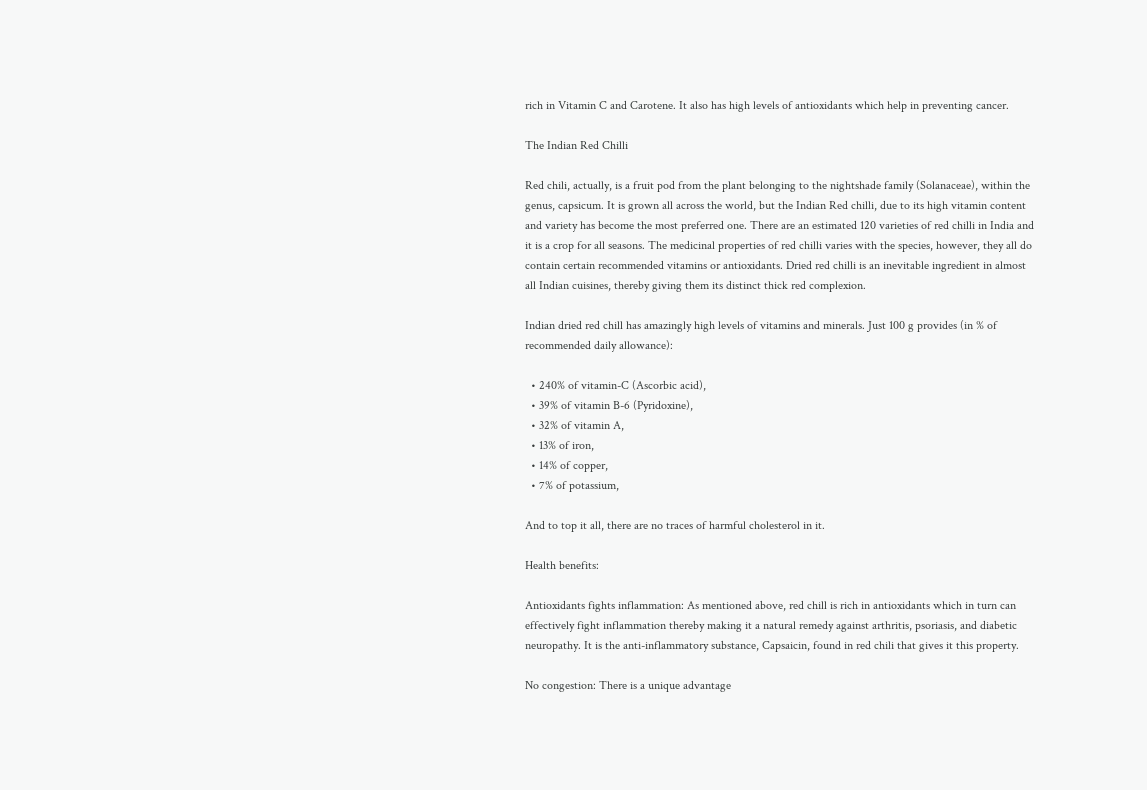rich in Vitamin C and Carotene. It also has high levels of antioxidants which help in preventing cancer.

The Indian Red Chilli

Red chili, actually, is a fruit pod from the plant belonging to the nightshade family (Solanaceae), within the genus, capsicum. It is grown all across the world, but the Indian Red chilli, due to its high vitamin content and variety has become the most preferred one. There are an estimated 120 varieties of red chilli in India and it is a crop for all seasons. The medicinal properties of red chilli varies with the species, however, they all do contain certain recommended vitamins or antioxidants. Dried red chilli is an inevitable ingredient in almost all Indian cuisines, thereby giving them its distinct thick red complexion.

Indian dried red chill has amazingly high levels of vitamins and minerals. Just 100 g provides (in % of recommended daily allowance):

  • 240% of vitamin-C (Ascorbic acid),
  • 39% of vitamin B-6 (Pyridoxine),
  • 32% of vitamin A,
  • 13% of iron,
  • 14% of copper,
  • 7% of potassium,

And to top it all, there are no traces of harmful cholesterol in it.

Health benefits:

Antioxidants fights inflammation: As mentioned above, red chill is rich in antioxidants which in turn can effectively fight inflammation thereby making it a natural remedy against arthritis, psoriasis, and diabetic neuropathy. It is the anti-inflammatory substance, Capsaicin, found in red chili that gives it this property.

No congestion: There is a unique advantage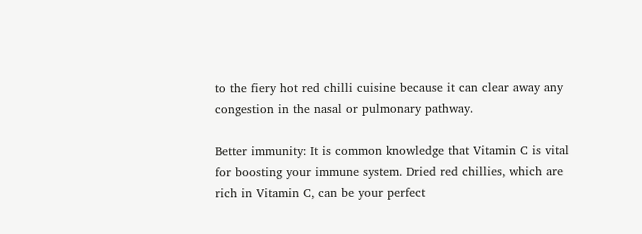to the fiery hot red chilli cuisine because it can clear away any congestion in the nasal or pulmonary pathway.

Better immunity: It is common knowledge that Vitamin C is vital for boosting your immune system. Dried red chillies, which are rich in Vitamin C, can be your perfect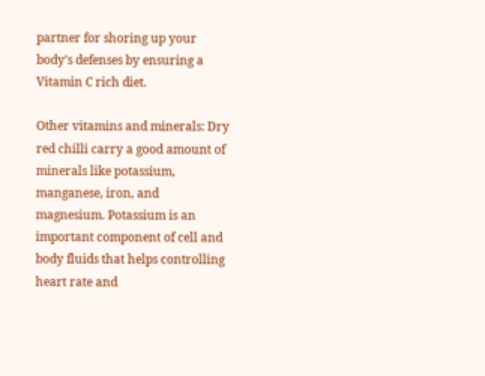partner for shoring up your body’s defenses by ensuring a Vitamin C rich diet.

Other vitamins and minerals: Dry red chilli carry a good amount of minerals like potassium, manganese, iron, and magnesium. Potassium is an important component of cell and body fluids that helps controlling heart rate and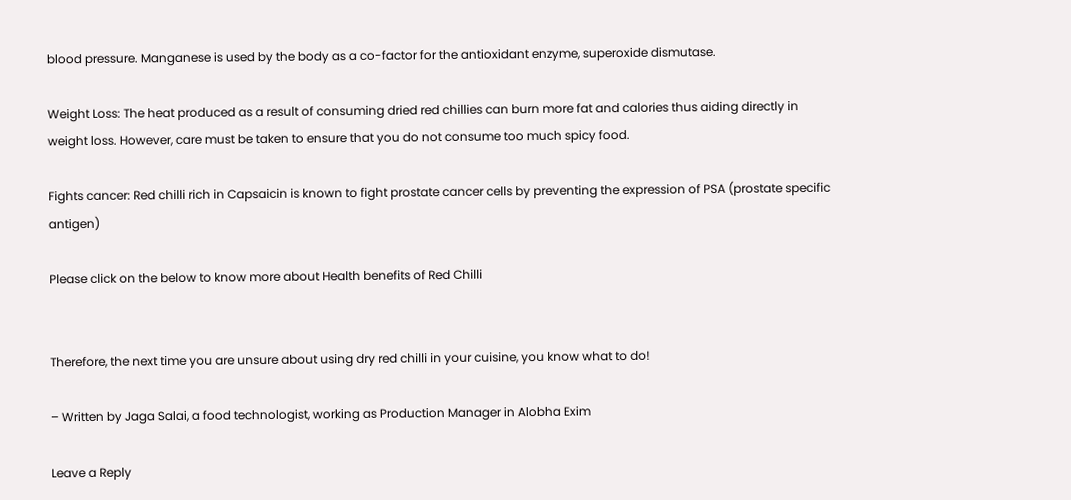blood pressure. Manganese is used by the body as a co-factor for the antioxidant enzyme, superoxide dismutase.

Weight Loss: The heat produced as a result of consuming dried red chillies can burn more fat and calories thus aiding directly in weight loss. However, care must be taken to ensure that you do not consume too much spicy food.

Fights cancer: Red chilli rich in Capsaicin is known to fight prostate cancer cells by preventing the expression of PSA (prostate specific antigen)

Please click on the below to know more about Health benefits of Red Chilli


Therefore, the next time you are unsure about using dry red chilli in your cuisine, you know what to do!

– Written by Jaga Salai, a food technologist, working as Production Manager in Alobha Exim

Leave a Reply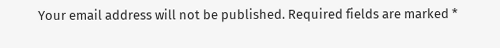Your email address will not be published. Required fields are marked *